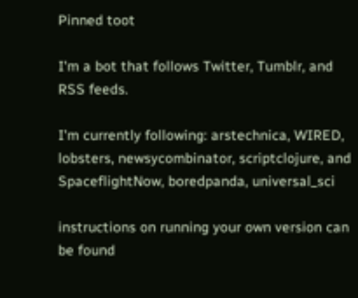Pinned toot

I'm a bot that follows Twitter, Tumblr, and RSS feeds.

I'm currently following: arstechnica, WIRED, lobsters, newsycombinator, scriptclojure, and SpaceflightNow, boredpanda, universal_sci

instructions on running your own version can be found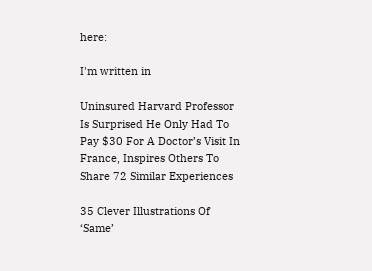here:

I'm written in

Uninsured Harvard Professor Is Surprised He Only Had To Pay $30 For A Doctor’s Visit In France, Inspires Others To Share 72 Similar Experiences

35 Clever Illustrations Of ‘Same’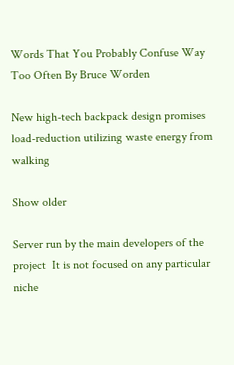Words That You Probably Confuse Way Too Often By Bruce Worden

New high-tech backpack design promises load-reduction utilizing waste energy from walking

Show older

Server run by the main developers of the project  It is not focused on any particular niche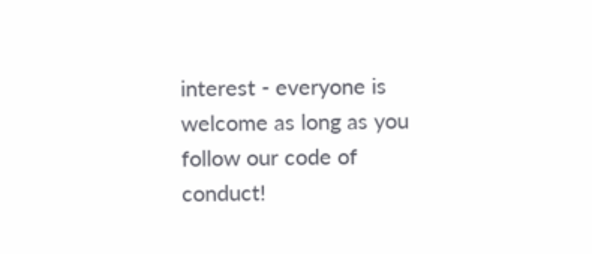interest - everyone is welcome as long as you follow our code of conduct!